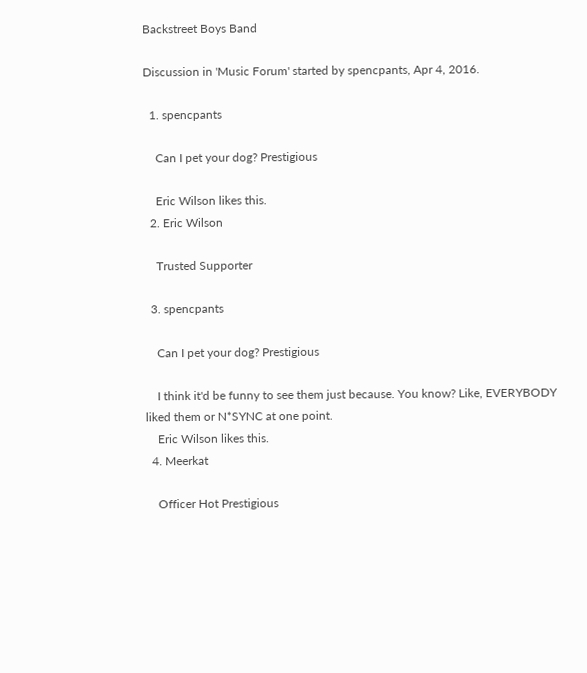Backstreet Boys Band

Discussion in 'Music Forum' started by spencpants, Apr 4, 2016.

  1. spencpants

    Can I pet your dog? Prestigious

    Eric Wilson likes this.
  2. Eric Wilson

    Trusted Supporter

  3. spencpants

    Can I pet your dog? Prestigious

    I think it'd be funny to see them just because. You know? Like, EVERYBODY liked them or N*SYNC at one point.
    Eric Wilson likes this.
  4. Meerkat

    Officer Hot Prestigious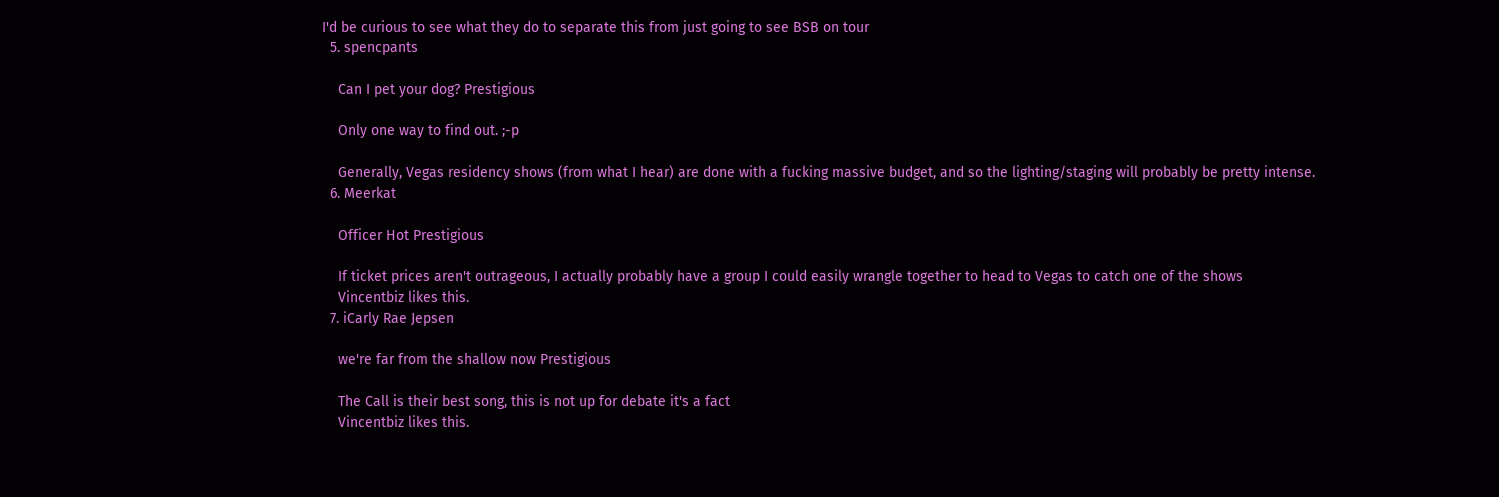I'd be curious to see what they do to separate this from just going to see BSB on tour
  5. spencpants

    Can I pet your dog? Prestigious

    Only one way to find out. ;-p

    Generally, Vegas residency shows (from what I hear) are done with a fucking massive budget, and so the lighting/staging will probably be pretty intense.
  6. Meerkat

    Officer Hot Prestigious

    If ticket prices aren't outrageous, I actually probably have a group I could easily wrangle together to head to Vegas to catch one of the shows
    Vincentbiz likes this.
  7. iCarly Rae Jepsen

    we're far from the shallow now Prestigious

    The Call is their best song, this is not up for debate it's a fact
    Vincentbiz likes this.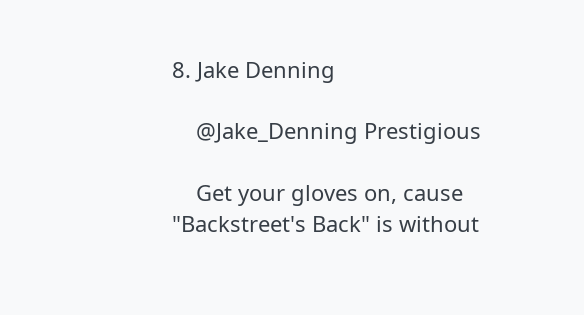8. Jake Denning

    @Jake_Denning Prestigious

    Get your gloves on, cause "Backstreet's Back" is without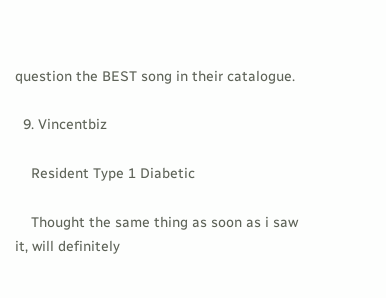question the BEST song in their catalogue.

  9. Vincentbiz

    Resident Type 1 Diabetic

    Thought the same thing as soon as i saw it, will definitely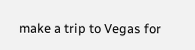make a trip to Vegas for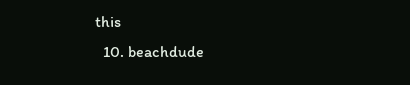this
  10. beachdude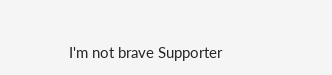I'm not brave Supporter